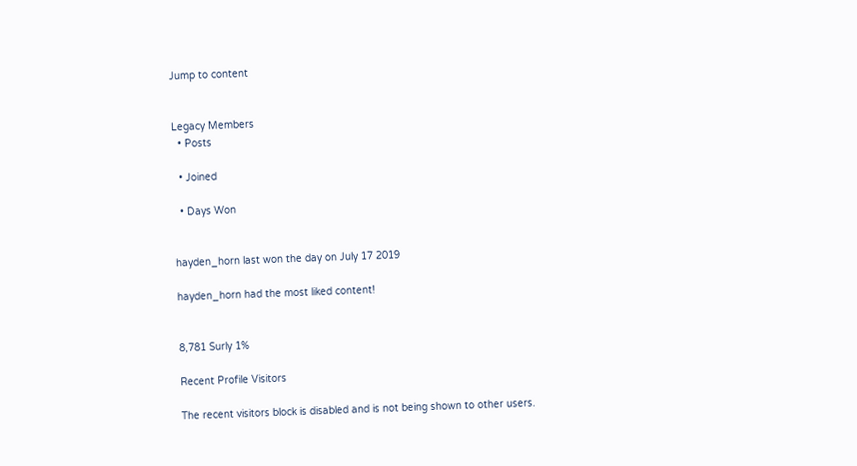Jump to content


Legacy Members
  • Posts

  • Joined

  • Days Won


hayden_horn last won the day on July 17 2019

hayden_horn had the most liked content!


8,781 Surly 1%

Recent Profile Visitors

The recent visitors block is disabled and is not being shown to other users.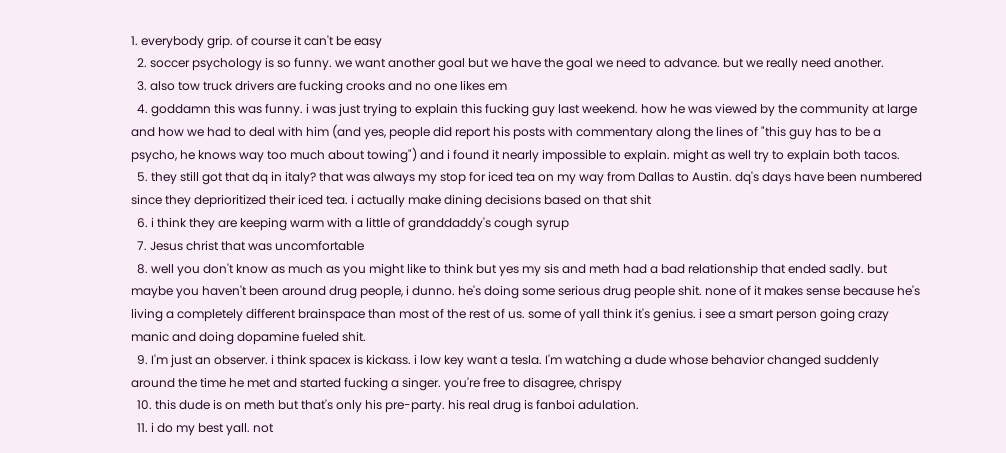1. everybody grip. of course it can't be easy
  2. soccer psychology is so funny. we want another goal but we have the goal we need to advance. but we really need another.
  3. also tow truck drivers are fucking crooks and no one likes em
  4. goddamn this was funny. i was just trying to explain this fucking guy last weekend. how he was viewed by the community at large and how we had to deal with him (and yes, people did report his posts with commentary along the lines of "this guy has to be a psycho, he knows way too much about towing") and i found it nearly impossible to explain. might as well try to explain both tacos.
  5. they still got that dq in italy? that was always my stop for iced tea on my way from Dallas to Austin. dq's days have been numbered since they deprioritized their iced tea. i actually make dining decisions based on that shit
  6. i think they are keeping warm with a little of granddaddy's cough syrup
  7. Jesus christ that was uncomfortable
  8. well you don't know as much as you might like to think but yes my sis and meth had a bad relationship that ended sadly. but maybe you haven't been around drug people, i dunno. he's doing some serious drug people shit. none of it makes sense because he's living a completely different brainspace than most of the rest of us. some of yall think it's genius. i see a smart person going crazy manic and doing dopamine fueled shit.
  9. I'm just an observer. i think spacex is kickass. i low key want a tesla. I'm watching a dude whose behavior changed suddenly around the time he met and started fucking a singer. you're free to disagree, chrispy
  10. this dude is on meth but that's only his pre-party. his real drug is fanboi adulation.
  11. i do my best yall. not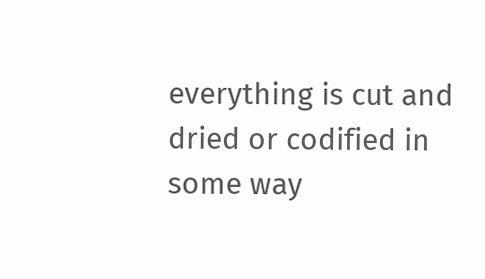everything is cut and dried or codified in some way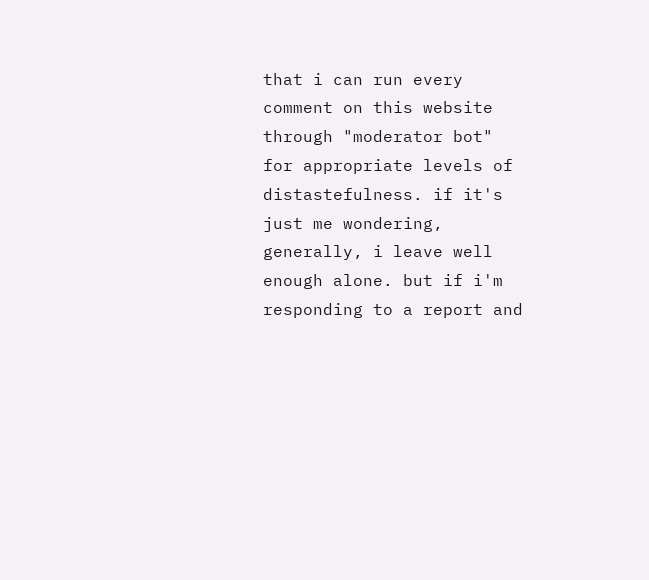that i can run every comment on this website through "moderator bot" for appropriate levels of distastefulness. if it's just me wondering, generally, i leave well enough alone. but if i'm responding to a report and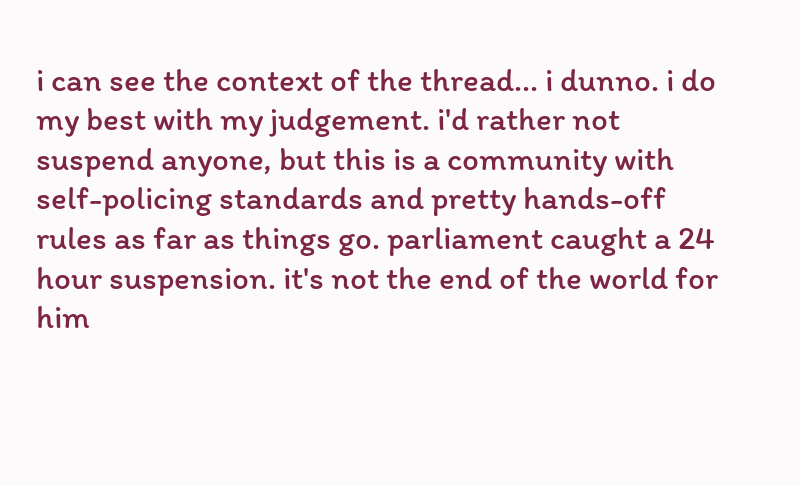i can see the context of the thread... i dunno. i do my best with my judgement. i'd rather not suspend anyone, but this is a community with self-policing standards and pretty hands-off rules as far as things go. parliament caught a 24 hour suspension. it's not the end of the world for him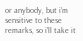or anybody, but i'm sensitive to these remarks, so i'll take it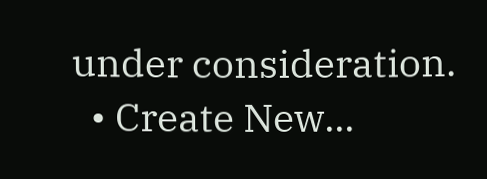under consideration.
  • Create New...